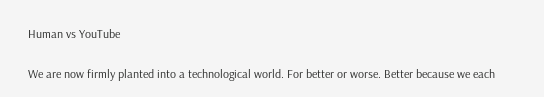Human vs YouTube

We are now firmly planted into a technological world. For better or worse. Better because we each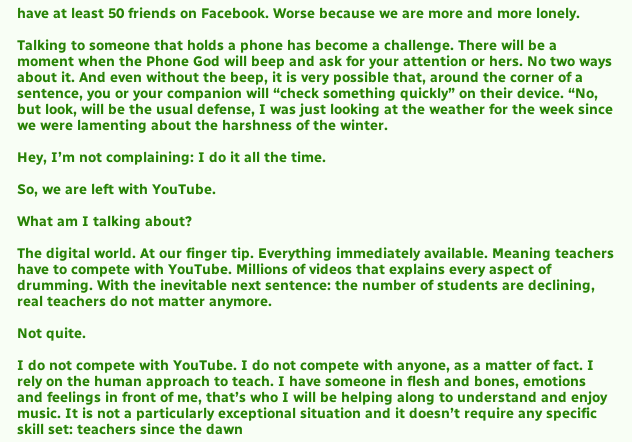have at least 50 friends on Facebook. Worse because we are more and more lonely.

Talking to someone that holds a phone has become a challenge. There will be a moment when the Phone God will beep and ask for your attention or hers. No two ways about it. And even without the beep, it is very possible that, around the corner of a sentence, you or your companion will “check something quickly” on their device. “No, but look, will be the usual defense, I was just looking at the weather for the week since we were lamenting about the harshness of the winter.

Hey, I’m not complaining: I do it all the time.

So, we are left with YouTube.

What am I talking about?

The digital world. At our finger tip. Everything immediately available. Meaning teachers have to compete with YouTube. Millions of videos that explains every aspect of drumming. With the inevitable next sentence: the number of students are declining, real teachers do not matter anymore.

Not quite.

I do not compete with YouTube. I do not compete with anyone, as a matter of fact. I rely on the human approach to teach. I have someone in flesh and bones, emotions and feelings in front of me, that’s who I will be helping along to understand and enjoy music. It is not a particularly exceptional situation and it doesn’t require any specific skill set: teachers since the dawn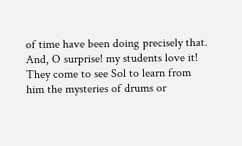of time have been doing precisely that. And, O surprise! my students love it! They come to see Sol to learn from him the mysteries of drums or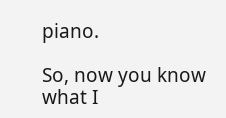piano.

So, now you know what I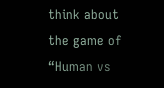think about the game of “Human vs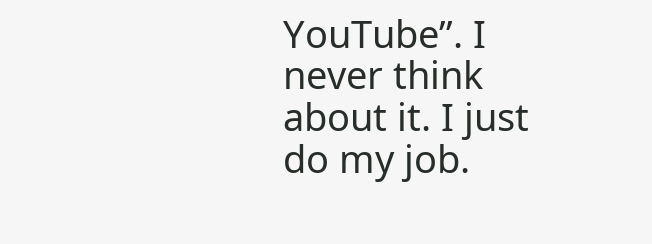YouTube”. I never think about it. I just do my job.